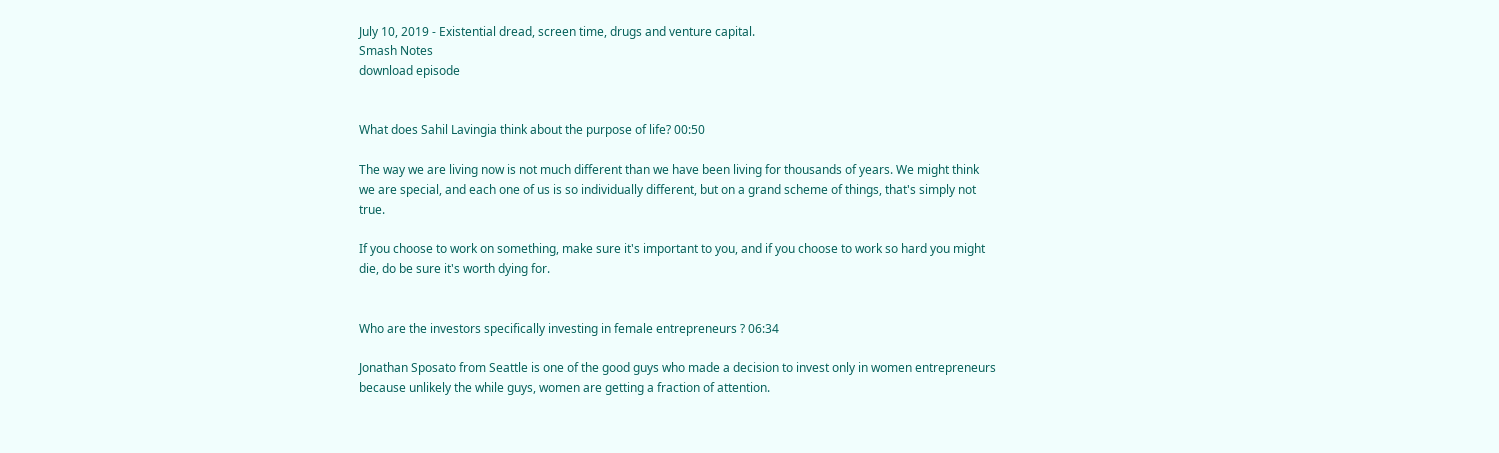July 10, 2019 - Existential dread, screen time, drugs and venture capital.
Smash Notes
download episode


What does Sahil Lavingia think about the purpose of life? 00:50

The way we are living now is not much different than we have been living for thousands of years. We might think we are special, and each one of us is so individually different, but on a grand scheme of things, that's simply not true.

If you choose to work on something, make sure it's important to you, and if you choose to work so hard you might die, do be sure it's worth dying for.


Who are the investors specifically investing in female entrepreneurs ? 06:34

Jonathan Sposato from Seattle is one of the good guys who made a decision to invest only in women entrepreneurs because unlikely the while guys, women are getting a fraction of attention.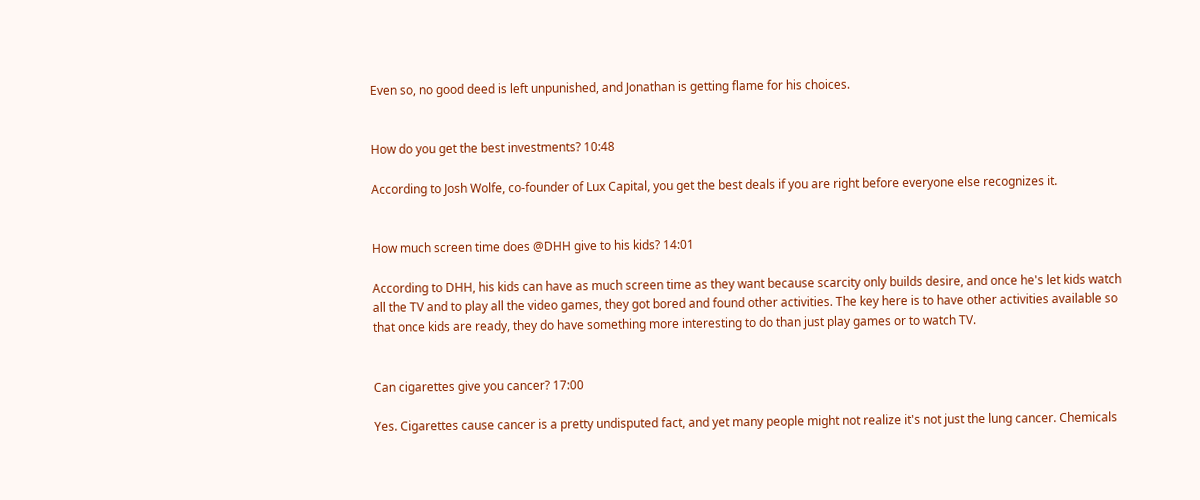Even so, no good deed is left unpunished, and Jonathan is getting flame for his choices.


How do you get the best investments? 10:48

According to Josh Wolfe, co-founder of Lux Capital, you get the best deals if you are right before everyone else recognizes it.


How much screen time does @DHH give to his kids? 14:01

According to DHH, his kids can have as much screen time as they want because scarcity only builds desire, and once he's let kids watch all the TV and to play all the video games, they got bored and found other activities. The key here is to have other activities available so that once kids are ready, they do have something more interesting to do than just play games or to watch TV.


Can cigarettes give you cancer? 17:00

Yes. Cigarettes cause cancer is a pretty undisputed fact, and yet many people might not realize it's not just the lung cancer. Chemicals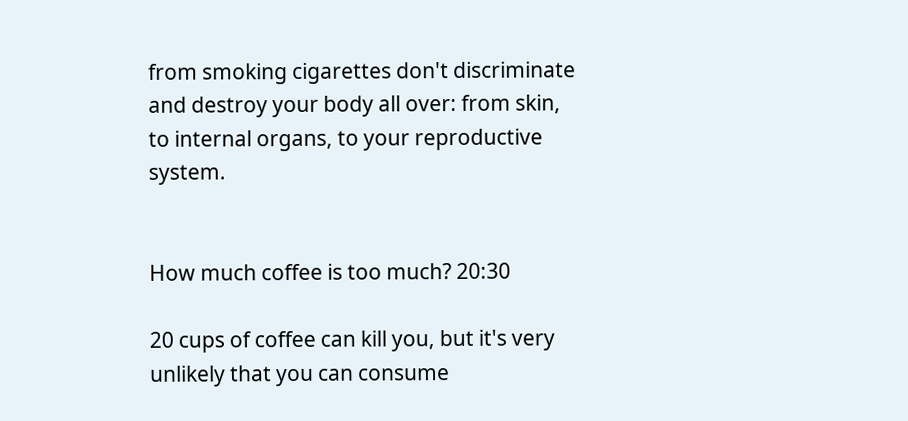from smoking cigarettes don't discriminate and destroy your body all over: from skin, to internal organs, to your reproductive system.


How much coffee is too much? 20:30

20 cups of coffee can kill you, but it's very unlikely that you can consume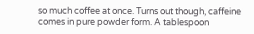so much coffee at once. Turns out though, caffeine comes in pure powder form. A tablespoon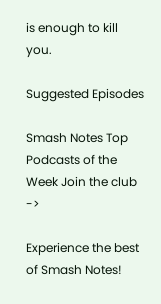is enough to kill you.

Suggested Episodes

Smash Notes Top Podcasts of the Week Join the club ->

Experience the best
of Smash Notes!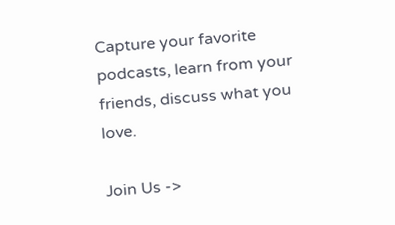Capture your favorite podcasts, learn from your friends, discuss what you love.

Join Us ->